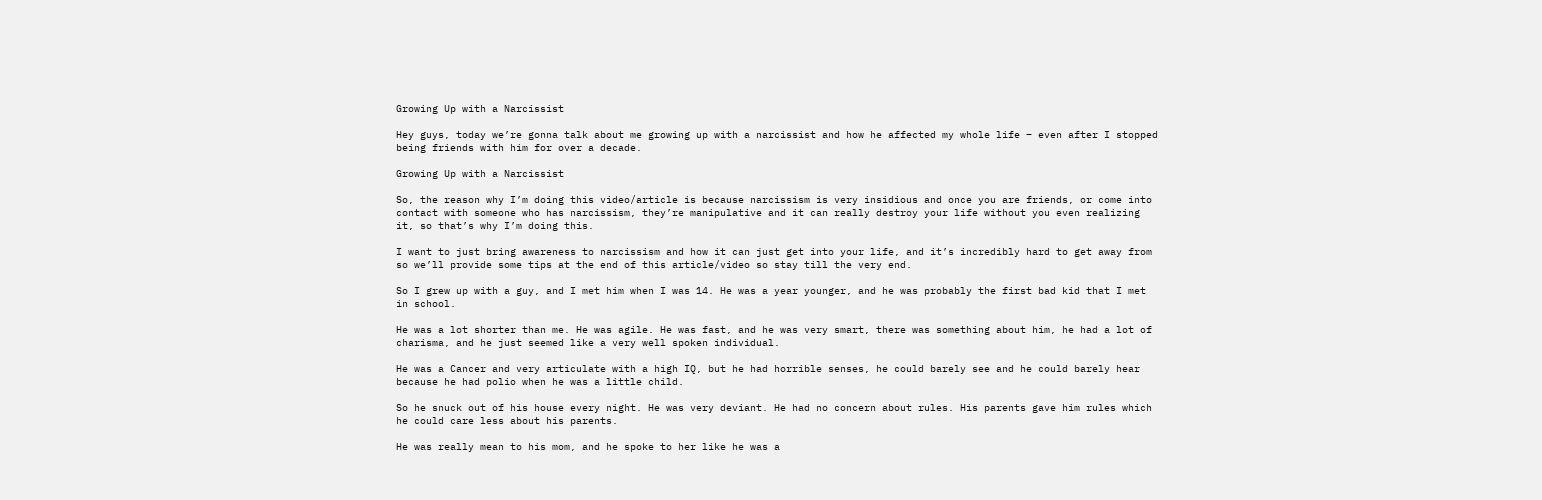Growing Up with a Narcissist

Hey guys, today we’re gonna talk about me growing up with a narcissist and how he affected my whole life – even after I stopped being friends with him for over a decade.

Growing Up with a Narcissist

So, the reason why I’m doing this video/article is because narcissism is very insidious and once you are friends, or come into contact with someone who has narcissism, they’re manipulative and it can really destroy your life without you even realizing it, so that’s why I’m doing this.

I want to just bring awareness to narcissism and how it can just get into your life, and it’s incredibly hard to get away from so we’ll provide some tips at the end of this article/video so stay till the very end.

So I grew up with a guy, and I met him when I was 14. He was a year younger, and he was probably the first bad kid that I met in school.

He was a lot shorter than me. He was agile. He was fast, and he was very smart, there was something about him, he had a lot of charisma, and he just seemed like a very well spoken individual.

He was a Cancer and very articulate with a high IQ, but he had horrible senses, he could barely see and he could barely hear because he had polio when he was a little child.

So he snuck out of his house every night. He was very deviant. He had no concern about rules. His parents gave him rules which he could care less about his parents.

He was really mean to his mom, and he spoke to her like he was a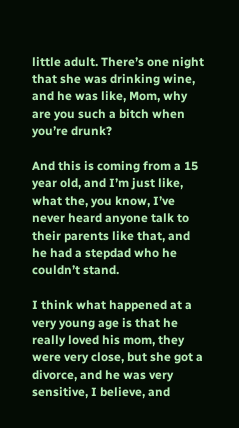little adult. There’s one night that she was drinking wine, and he was like, Mom, why are you such a bitch when you’re drunk?

And this is coming from a 15 year old, and I’m just like, what the, you know, I’ve never heard anyone talk to their parents like that, and he had a stepdad who he couldn’t stand.

I think what happened at a very young age is that he really loved his mom, they were very close, but she got a divorce, and he was very sensitive, I believe, and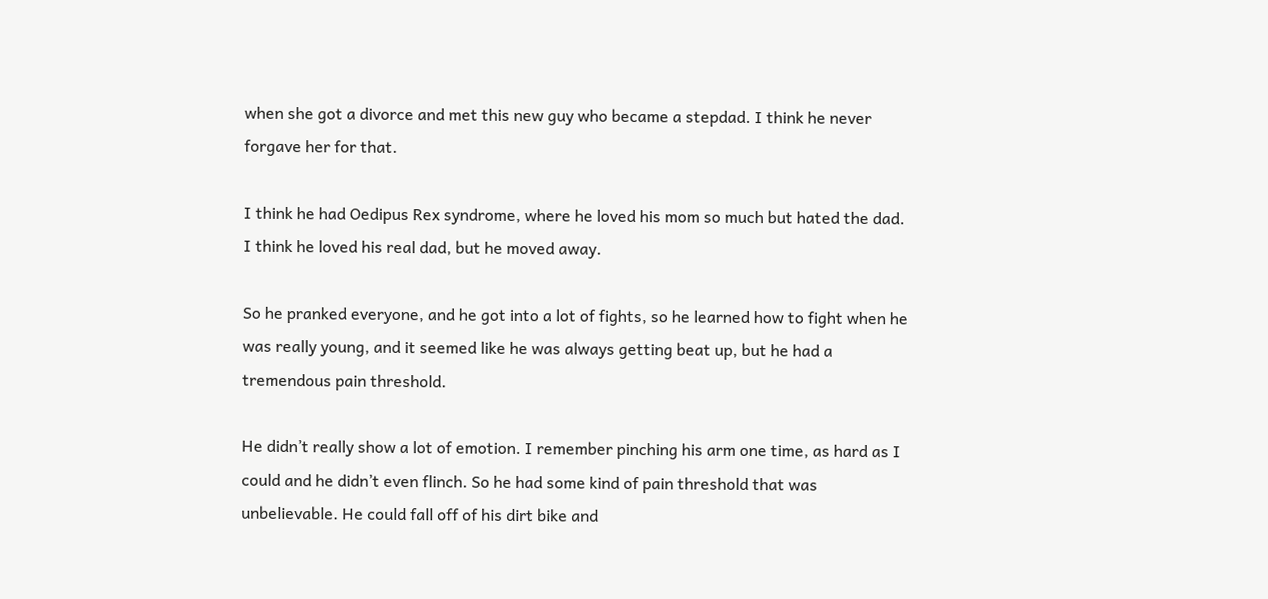when she got a divorce and met this new guy who became a stepdad. I think he never forgave her for that.

I think he had Oedipus Rex syndrome, where he loved his mom so much but hated the dad. I think he loved his real dad, but he moved away.

So he pranked everyone, and he got into a lot of fights, so he learned how to fight when he was really young, and it seemed like he was always getting beat up, but he had a tremendous pain threshold.

He didn’t really show a lot of emotion. I remember pinching his arm one time, as hard as I could and he didn’t even flinch. So he had some kind of pain threshold that was unbelievable. He could fall off of his dirt bike and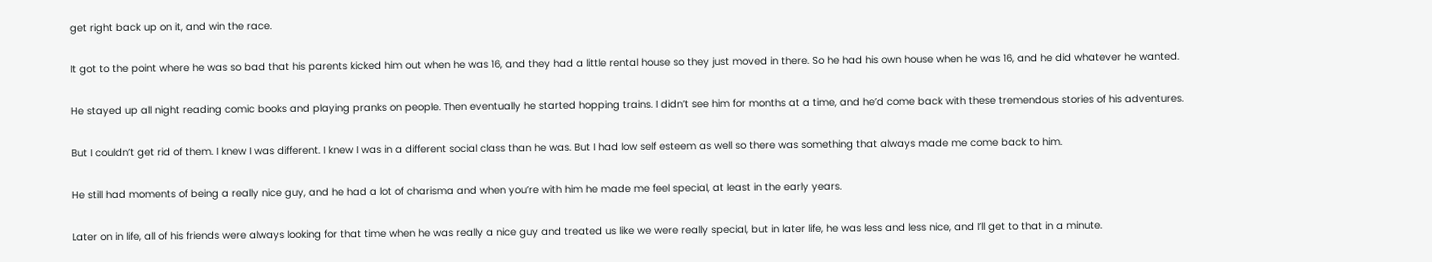get right back up on it, and win the race.

It got to the point where he was so bad that his parents kicked him out when he was 16, and they had a little rental house so they just moved in there. So he had his own house when he was 16, and he did whatever he wanted.

He stayed up all night reading comic books and playing pranks on people. Then eventually he started hopping trains. I didn’t see him for months at a time, and he’d come back with these tremendous stories of his adventures.

But I couldn’t get rid of them. I knew I was different. I knew I was in a different social class than he was. But I had low self esteem as well so there was something that always made me come back to him.

He still had moments of being a really nice guy, and he had a lot of charisma and when you’re with him he made me feel special, at least in the early years.

Later on in life, all of his friends were always looking for that time when he was really a nice guy and treated us like we were really special, but in later life, he was less and less nice, and I’ll get to that in a minute.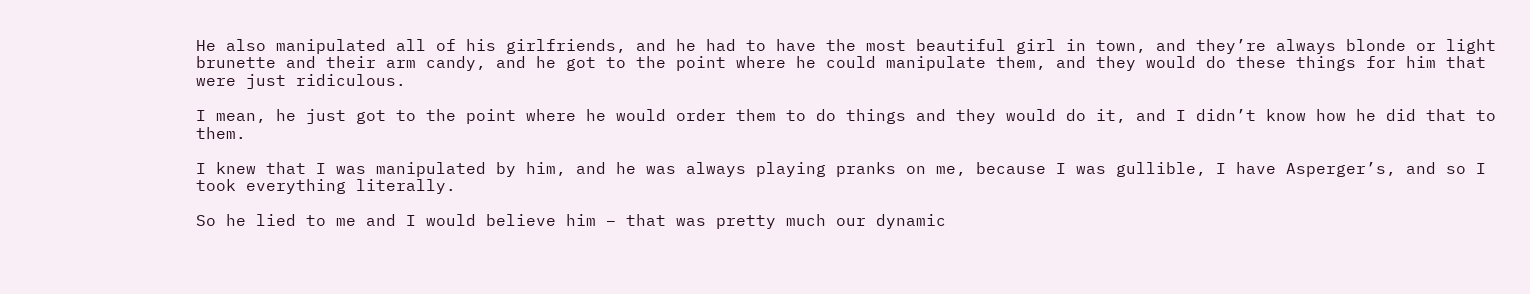He also manipulated all of his girlfriends, and he had to have the most beautiful girl in town, and they’re always blonde or light brunette and their arm candy, and he got to the point where he could manipulate them, and they would do these things for him that were just ridiculous.

I mean, he just got to the point where he would order them to do things and they would do it, and I didn’t know how he did that to them.

I knew that I was manipulated by him, and he was always playing pranks on me, because I was gullible, I have Asperger’s, and so I took everything literally.

So he lied to me and I would believe him – that was pretty much our dynamic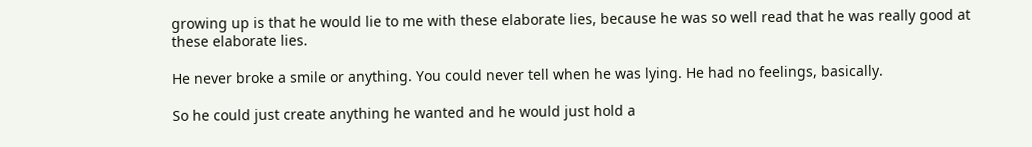growing up is that he would lie to me with these elaborate lies, because he was so well read that he was really good at these elaborate lies.

He never broke a smile or anything. You could never tell when he was lying. He had no feelings, basically.

So he could just create anything he wanted and he would just hold a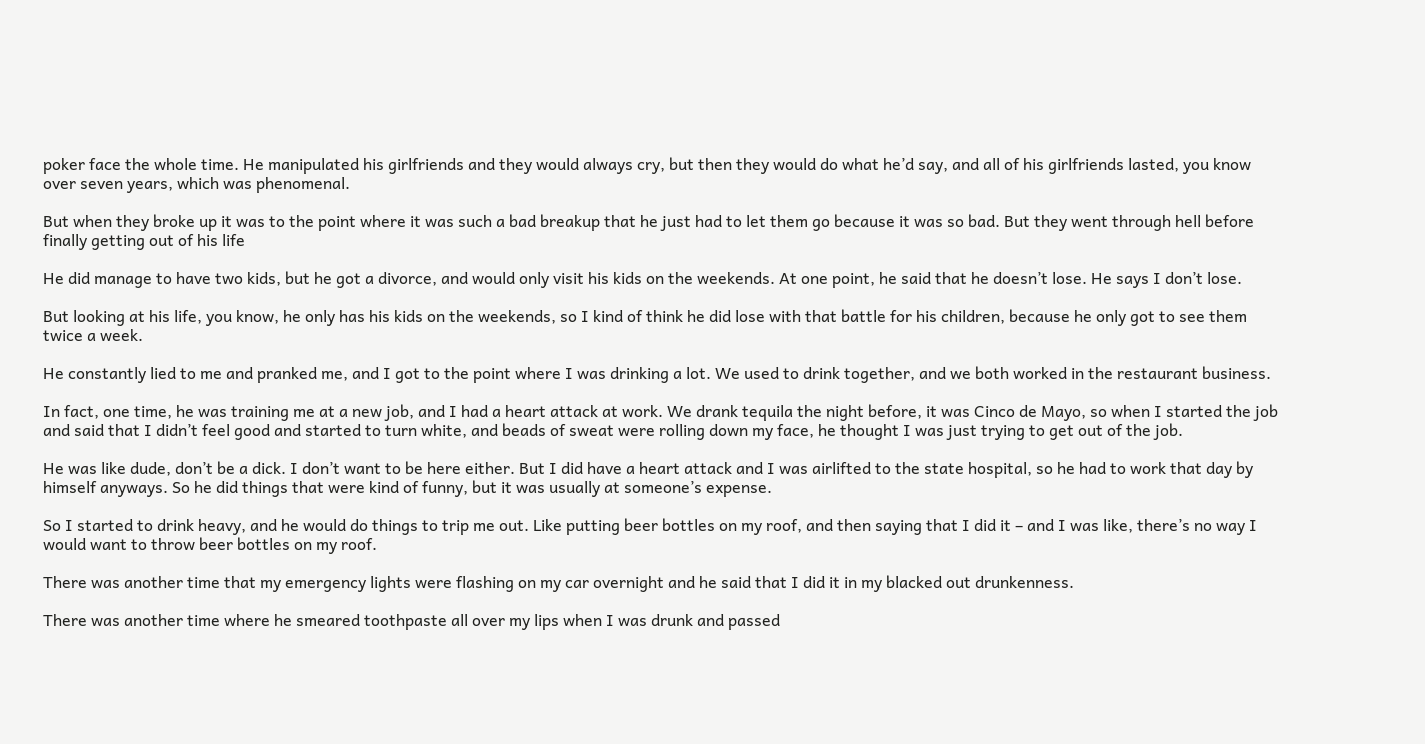poker face the whole time. He manipulated his girlfriends and they would always cry, but then they would do what he’d say, and all of his girlfriends lasted, you know over seven years, which was phenomenal.

But when they broke up it was to the point where it was such a bad breakup that he just had to let them go because it was so bad. But they went through hell before finally getting out of his life

He did manage to have two kids, but he got a divorce, and would only visit his kids on the weekends. At one point, he said that he doesn’t lose. He says I don’t lose.

But looking at his life, you know, he only has his kids on the weekends, so I kind of think he did lose with that battle for his children, because he only got to see them twice a week.

He constantly lied to me and pranked me, and I got to the point where I was drinking a lot. We used to drink together, and we both worked in the restaurant business.

In fact, one time, he was training me at a new job, and I had a heart attack at work. We drank tequila the night before, it was Cinco de Mayo, so when I started the job and said that I didn’t feel good and started to turn white, and beads of sweat were rolling down my face, he thought I was just trying to get out of the job.

He was like dude, don’t be a dick. I don’t want to be here either. But I did have a heart attack and I was airlifted to the state hospital, so he had to work that day by himself anyways. So he did things that were kind of funny, but it was usually at someone’s expense.

So I started to drink heavy, and he would do things to trip me out. Like putting beer bottles on my roof, and then saying that I did it – and I was like, there’s no way I would want to throw beer bottles on my roof.

There was another time that my emergency lights were flashing on my car overnight and he said that I did it in my blacked out drunkenness.

There was another time where he smeared toothpaste all over my lips when I was drunk and passed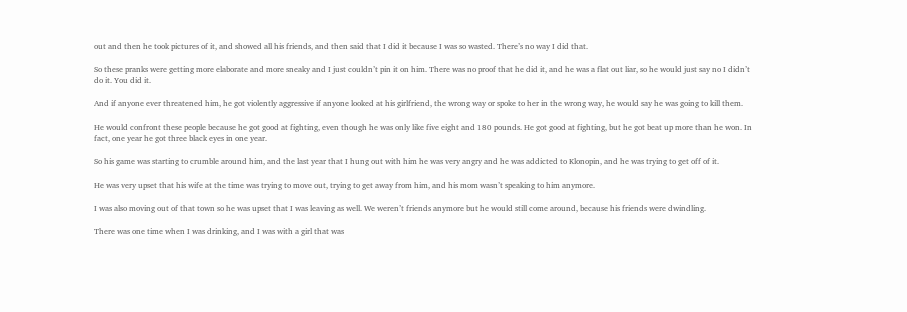out and then he took pictures of it, and showed all his friends, and then said that I did it because I was so wasted. There’s no way I did that.

So these pranks were getting more elaborate and more sneaky and I just couldn’t pin it on him. There was no proof that he did it, and he was a flat out liar, so he would just say no I didn’t do it. You did it.

And if anyone ever threatened him, he got violently aggressive if anyone looked at his girlfriend, the wrong way or spoke to her in the wrong way, he would say he was going to kill them.

He would confront these people because he got good at fighting, even though he was only like five eight and 180 pounds. He got good at fighting, but he got beat up more than he won. In fact, one year he got three black eyes in one year.

So his game was starting to crumble around him, and the last year that I hung out with him he was very angry and he was addicted to Klonopin, and he was trying to get off of it.

He was very upset that his wife at the time was trying to move out, trying to get away from him, and his mom wasn’t speaking to him anymore.

I was also moving out of that town so he was upset that I was leaving as well. We weren’t friends anymore but he would still come around, because his friends were dwindling.

There was one time when I was drinking, and I was with a girl that was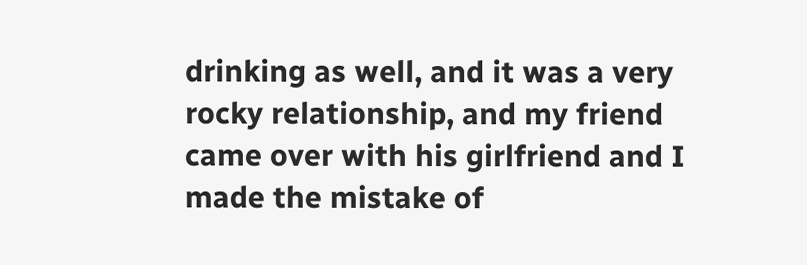drinking as well, and it was a very rocky relationship, and my friend came over with his girlfriend and I made the mistake of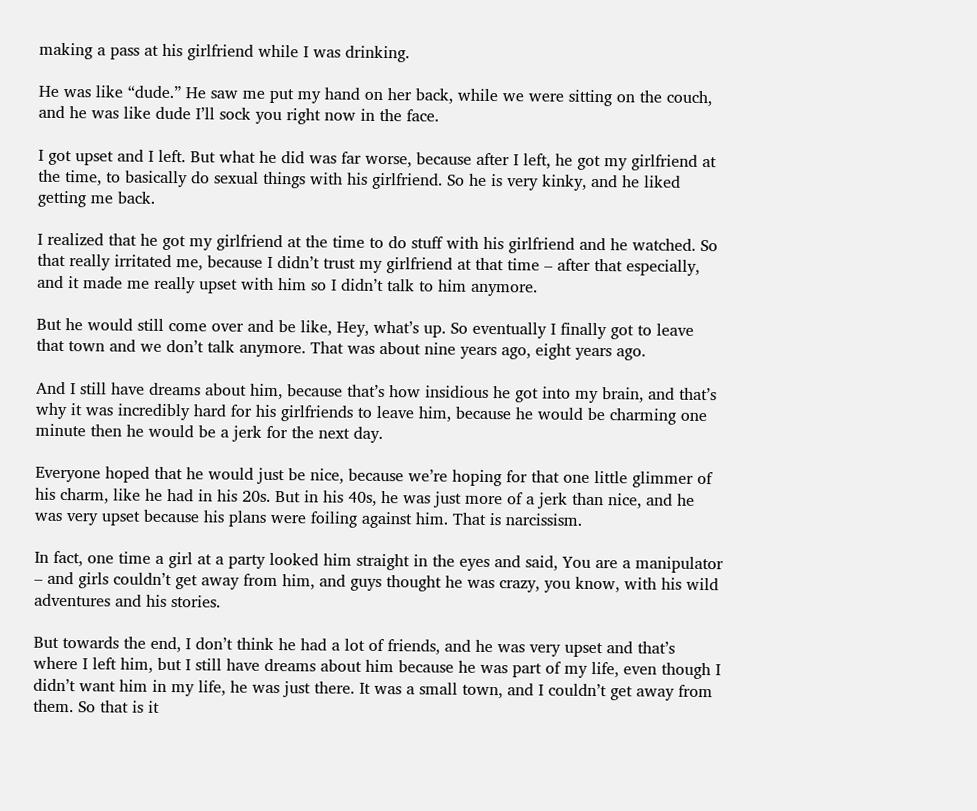making a pass at his girlfriend while I was drinking.

He was like “dude.” He saw me put my hand on her back, while we were sitting on the couch, and he was like dude I’ll sock you right now in the face.

I got upset and I left. But what he did was far worse, because after I left, he got my girlfriend at the time, to basically do sexual things with his girlfriend. So he is very kinky, and he liked getting me back.

I realized that he got my girlfriend at the time to do stuff with his girlfriend and he watched. So that really irritated me, because I didn’t trust my girlfriend at that time – after that especially, and it made me really upset with him so I didn’t talk to him anymore.

But he would still come over and be like, Hey, what’s up. So eventually I finally got to leave that town and we don’t talk anymore. That was about nine years ago, eight years ago.

And I still have dreams about him, because that’s how insidious he got into my brain, and that’s why it was incredibly hard for his girlfriends to leave him, because he would be charming one minute then he would be a jerk for the next day.

Everyone hoped that he would just be nice, because we’re hoping for that one little glimmer of his charm, like he had in his 20s. But in his 40s, he was just more of a jerk than nice, and he was very upset because his plans were foiling against him. That is narcissism.

In fact, one time a girl at a party looked him straight in the eyes and said, You are a manipulator – and girls couldn’t get away from him, and guys thought he was crazy, you know, with his wild adventures and his stories.

But towards the end, I don’t think he had a lot of friends, and he was very upset and that’s where I left him, but I still have dreams about him because he was part of my life, even though I didn’t want him in my life, he was just there. It was a small town, and I couldn’t get away from them. So that is it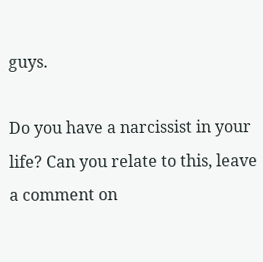guys.

Do you have a narcissist in your life? Can you relate to this, leave a comment on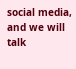social media, and we will talk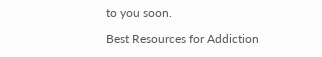to you soon.

Best Resources for Addiction